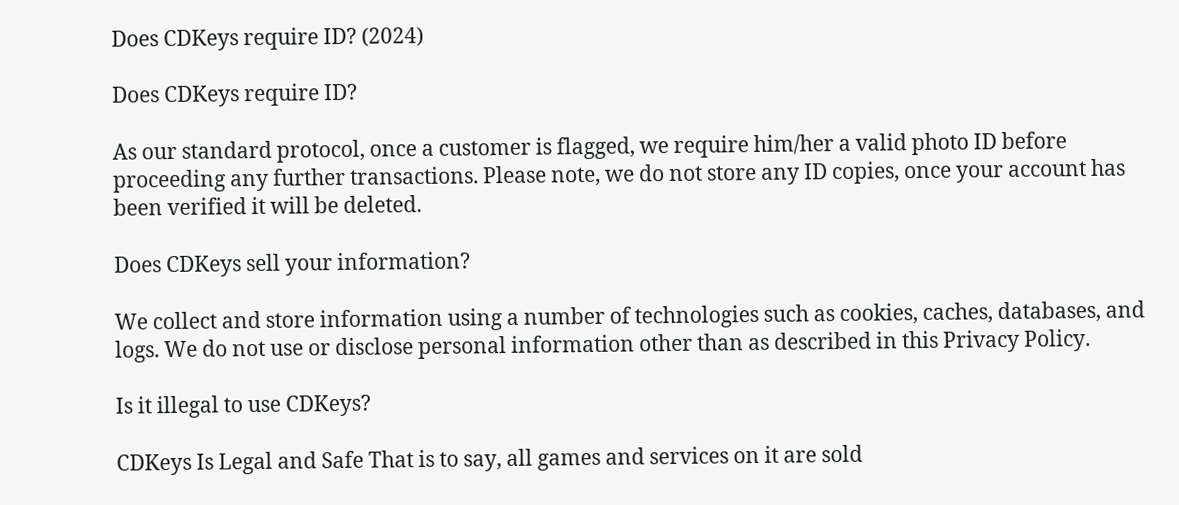Does CDKeys require ID? (2024)

Does CDKeys require ID?

As our standard protocol, once a customer is flagged, we require him/her a valid photo ID before proceeding any further transactions. Please note, we do not store any ID copies, once your account has been verified it will be deleted.

Does CDKeys sell your information?

We collect and store information using a number of technologies such as cookies, caches, databases, and logs. We do not use or disclose personal information other than as described in this Privacy Policy.

Is it illegal to use CDKeys?

CDKeys Is Legal and Safe That is to say, all games and services on it are sold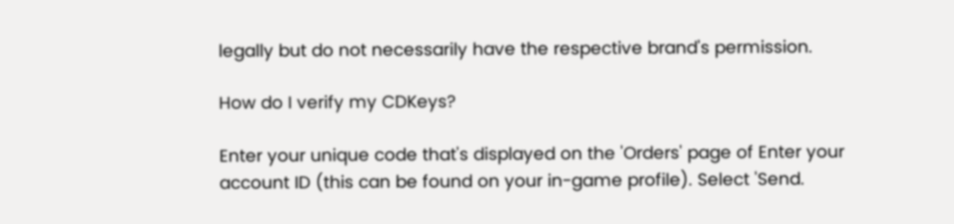legally but do not necessarily have the respective brand's permission.

How do I verify my CDKeys?

Enter your unique code that's displayed on the 'Orders' page of Enter your account ID (this can be found on your in-game profile). Select 'Send.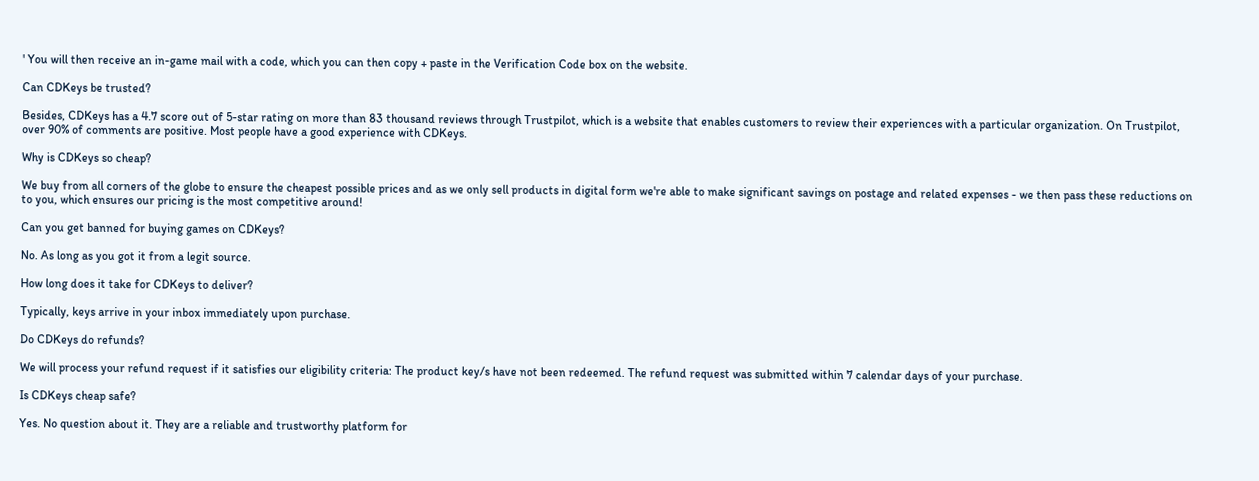' You will then receive an in-game mail with a code, which you can then copy + paste in the Verification Code box on the website.

Can CDKeys be trusted?

Besides, CDKeys has a 4.7 score out of 5-star rating on more than 83 thousand reviews through Trustpilot, which is a website that enables customers to review their experiences with a particular organization. On Trustpilot, over 90% of comments are positive. Most people have a good experience with CDKeys.

Why is CDKeys so cheap?

We buy from all corners of the globe to ensure the cheapest possible prices and as we only sell products in digital form we're able to make significant savings on postage and related expenses - we then pass these reductions on to you, which ensures our pricing is the most competitive around!

Can you get banned for buying games on CDKeys?

No. As long as you got it from a legit source.

How long does it take for CDKeys to deliver?

Typically, keys arrive in your inbox immediately upon purchase.

Do CDKeys do refunds?

We will process your refund request if it satisfies our eligibility criteria: The product key/s have not been redeemed. The refund request was submitted within 7 calendar days of your purchase.

Is CDKeys cheap safe?

Yes. No question about it. They are a reliable and trustworthy platform for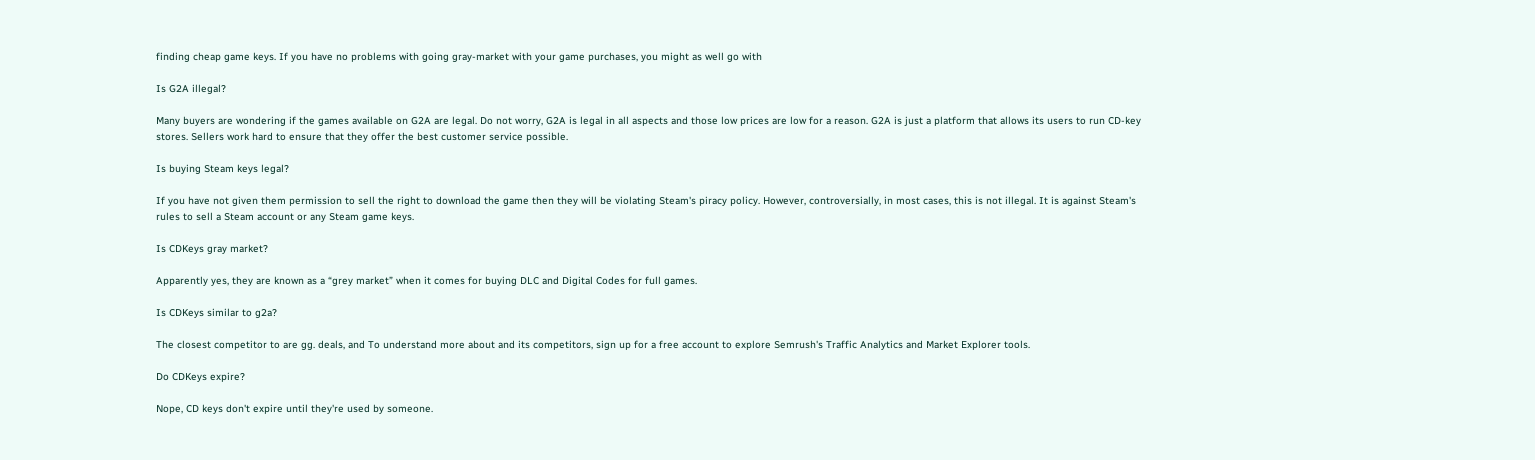finding cheap game keys. If you have no problems with going gray-market with your game purchases, you might as well go with

Is G2A illegal?

Many buyers are wondering if the games available on G2A are legal. Do not worry, G2A is legal in all aspects and those low prices are low for a reason. G2A is just a platform that allows its users to run CD-key stores. Sellers work hard to ensure that they offer the best customer service possible.

Is buying Steam keys legal?

If you have not given them permission to sell the right to download the game then they will be violating Steam's piracy policy. However, controversially, in most cases, this is not illegal. It is against Steam's rules to sell a Steam account or any Steam game keys.

Is CDKeys gray market?

Apparently yes, they are known as a “grey market” when it comes for buying DLC and Digital Codes for full games.

Is CDKeys similar to g2a?

The closest competitor to are gg. deals, and To understand more about and its competitors, sign up for a free account to explore Semrush's Traffic Analytics and Market Explorer tools.

Do CDKeys expire?

Nope, CD keys don't expire until they're used by someone.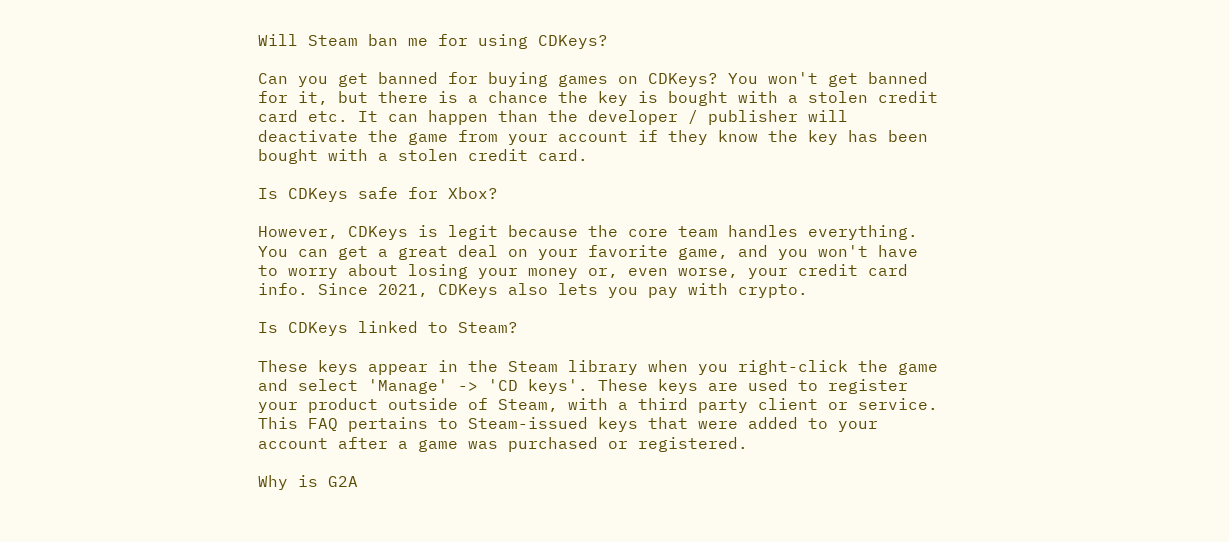Will Steam ban me for using CDKeys?

Can you get banned for buying games on CDKeys? You won't get banned for it, but there is a chance the key is bought with a stolen credit card etc. It can happen than the developer / publisher will deactivate the game from your account if they know the key has been bought with a stolen credit card.

Is CDKeys safe for Xbox?

However, CDKeys is legit because the core team handles everything. You can get a great deal on your favorite game, and you won't have to worry about losing your money or, even worse, your credit card info. Since 2021, CDKeys also lets you pay with crypto.

Is CDKeys linked to Steam?

These keys appear in the Steam library when you right-click the game and select 'Manage' -> 'CD keys'. These keys are used to register your product outside of Steam, with a third party client or service. This FAQ pertains to Steam-issued keys that were added to your account after a game was purchased or registered.

Why is G2A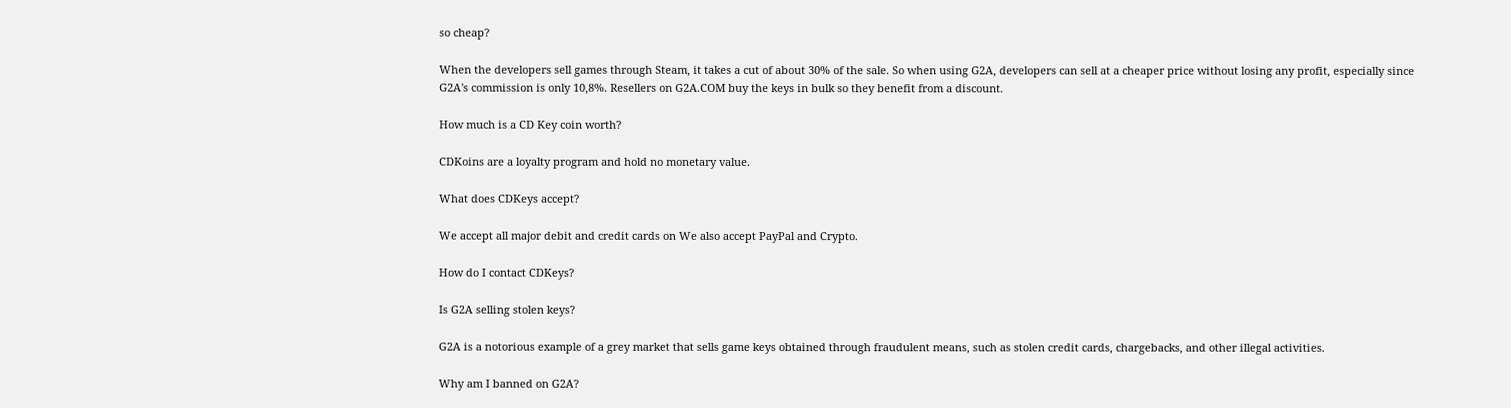so cheap?

When the developers sell games through Steam, it takes a cut of about 30% of the sale. So when using G2A, developers can sell at a cheaper price without losing any profit, especially since G2A's commission is only 10,8%. Resellers on G2A.COM buy the keys in bulk so they benefit from a discount.

How much is a CD Key coin worth?

CDKoins are a loyalty program and hold no monetary value.

What does CDKeys accept?

We accept all major debit and credit cards on We also accept PayPal and Crypto.

How do I contact CDKeys?

Is G2A selling stolen keys?

G2A is a notorious example of a grey market that sells game keys obtained through fraudulent means, such as stolen credit cards, chargebacks, and other illegal activities.

Why am I banned on G2A?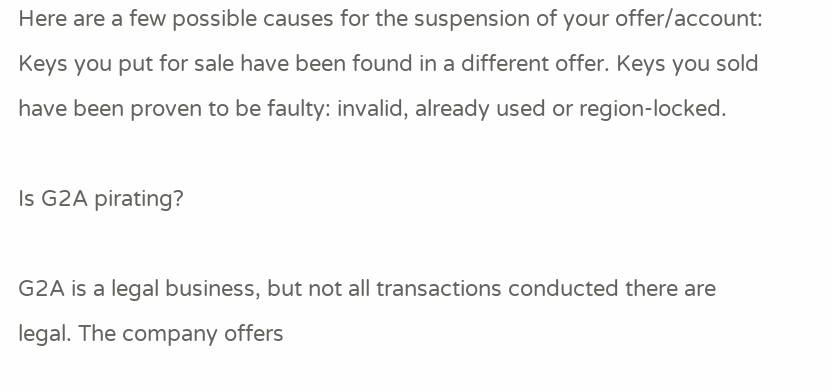Here are a few possible causes for the suspension of your offer/account: Keys you put for sale have been found in a different offer. Keys you sold have been proven to be faulty: invalid, already used or region-locked.

Is G2A pirating?

G2A is a legal business, but not all transactions conducted there are legal. The company offers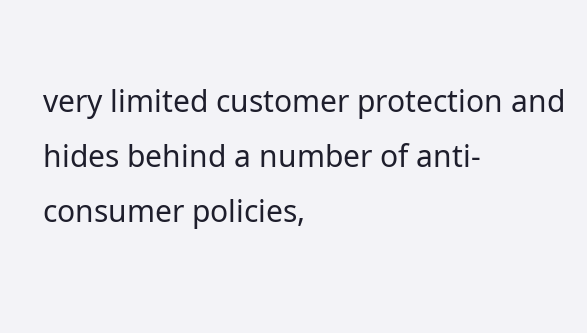very limited customer protection and hides behind a number of anti-consumer policies,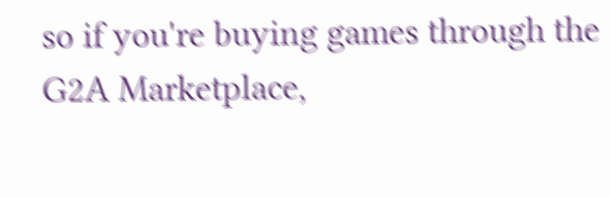so if you're buying games through the G2A Marketplace,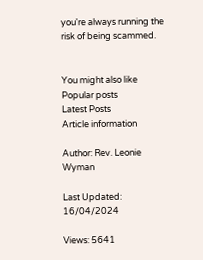you're always running the risk of being scammed.


You might also like
Popular posts
Latest Posts
Article information

Author: Rev. Leonie Wyman

Last Updated: 16/04/2024

Views: 5641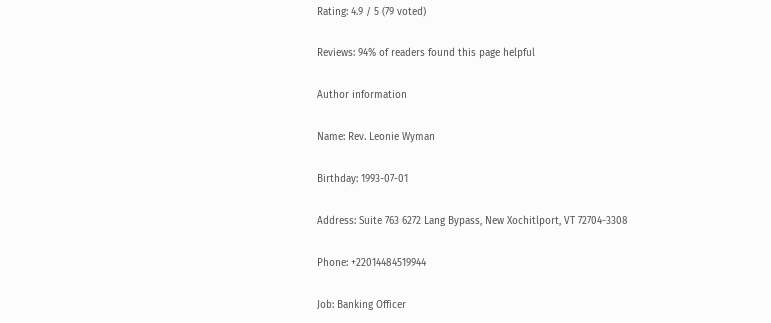Rating: 4.9 / 5 (79 voted)

Reviews: 94% of readers found this page helpful

Author information

Name: Rev. Leonie Wyman

Birthday: 1993-07-01

Address: Suite 763 6272 Lang Bypass, New Xochitlport, VT 72704-3308

Phone: +22014484519944

Job: Banking Officer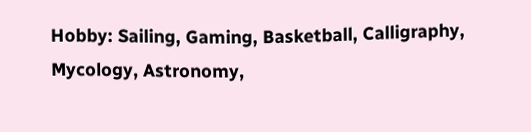Hobby: Sailing, Gaming, Basketball, Calligraphy, Mycology, Astronomy,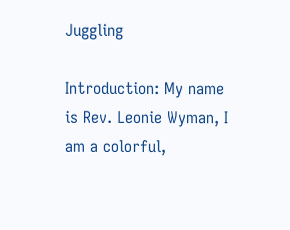Juggling

Introduction: My name is Rev. Leonie Wyman, I am a colorful,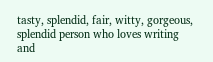tasty, splendid, fair, witty, gorgeous, splendid person who loves writing and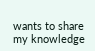wants to share my knowledge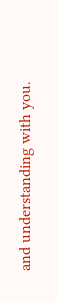and understanding with you.